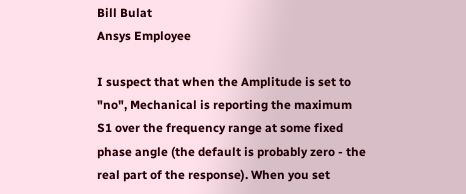Bill Bulat
Ansys Employee

I suspect that when the Amplitude is set to "no", Mechanical is reporting the maximum S1 over the frequency range at some fixed phase angle (the default is probably zero - the real part of the response). When you set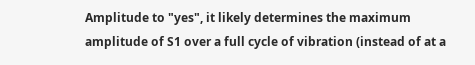Amplitude to "yes", it likely determines the maximum amplitude of S1 over a full cycle of vibration (instead of at a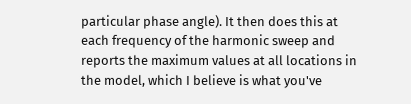particular phase angle). It then does this at each frequency of the harmonic sweep and reports the maximum values at all locations in the model, which I believe is what you've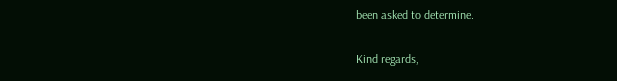been asked to determine.

Kind regards,